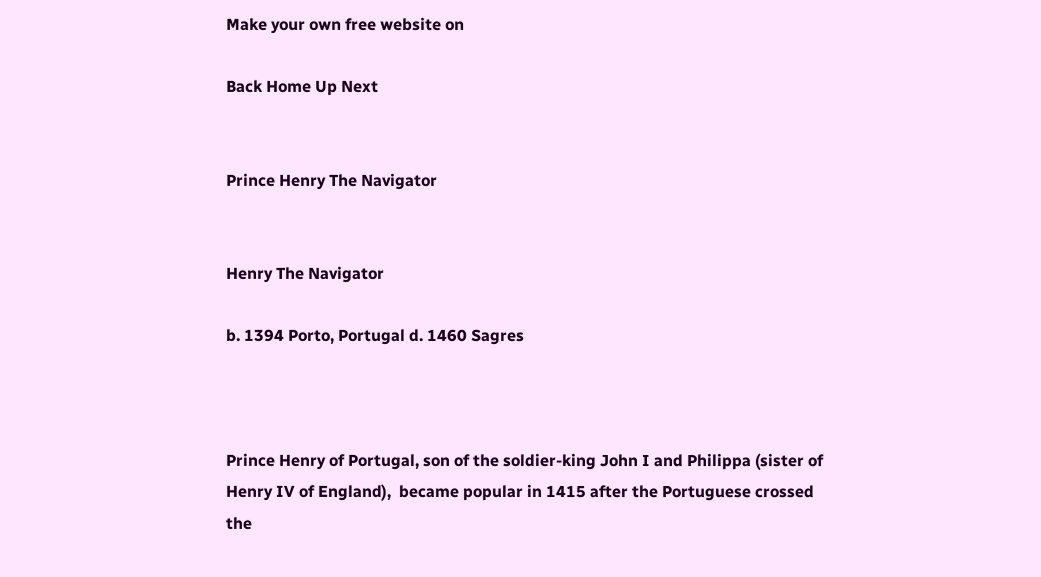Make your own free website on

Back Home Up Next


Prince Henry The Navigator


Henry The Navigator

b. 1394 Porto, Portugal d. 1460 Sagres



Prince Henry of Portugal, son of the soldier-king John I and Philippa (sister of Henry IV of England),  became popular in 1415 after the Portuguese crossed the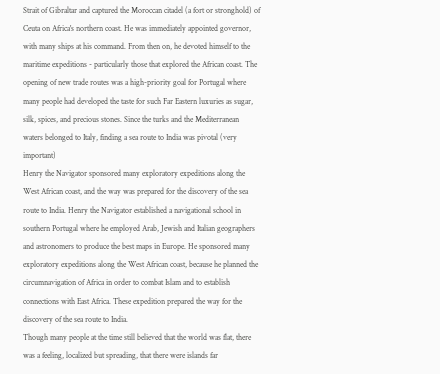Strait of Gibraltar and captured the Moroccan citadel (a fort or stronghold) of Ceuta on Africa's northern coast. He was immediately appointed governor, with many ships at his command. From then on, he devoted himself to the maritime expeditions - particularly those that explored the African coast. The opening of new trade routes was a high-priority goal for Portugal where many people had developed the taste for such Far Eastern luxuries as sugar, silk, spices, and precious stones. Since the turks and the Mediterranean waters belonged to Italy, finding a sea route to India was pivotal (very important)
Henry the Navigator sponsored many exploratory expeditions along the West African coast, and the way was prepared for the discovery of the sea route to India. Henry the Navigator established a navigational school in southern Portugal where he employed Arab, Jewish and Italian geographers and astronomers to produce the best maps in Europe. He sponsored many exploratory expeditions along the West African coast, because he planned the circumnavigation of Africa in order to combat Islam and to establish connections with East Africa. These expedition prepared the way for the discovery of the sea route to India.
Though many people at the time still believed that the world was flat, there was a feeling, localized but spreading, that there were islands far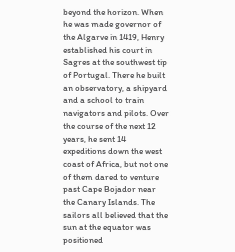beyond the horizon. When he was made governor of the Algarve in 1419, Henry established his court in Sagres at the southwest tip of Portugal. There he built an observatory, a shipyard and a school to train navigators and pilots. Over the course of the next 12 years, he sent 14 expeditions down the west coast of Africa, but not one of them dared to venture past Cape Bojador near the Canary Islands. The sailors all believed that the sun at the equator was positioned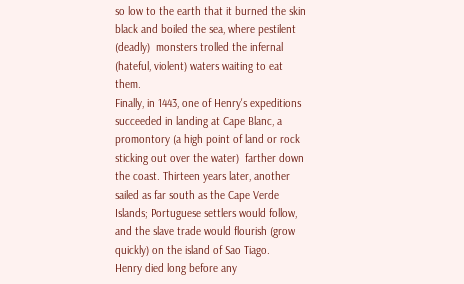so low to the earth that it burned the skin black and boiled the sea, where pestilent (deadly)  monsters trolled the infernal (hateful, violent) waters waiting to eat them.
Finally, in 1443, one of Henry's expeditions succeeded in landing at Cape Blanc, a promontory (a high point of land or rock sticking out over the water)  farther down the coast. Thirteen years later, another sailed as far south as the Cape Verde Islands; Portuguese settlers would follow, and the slave trade would flourish (grow quickly) on the island of Sao Tiago.
Henry died long before any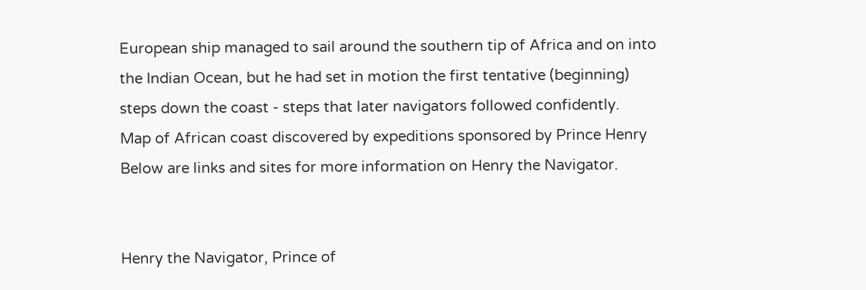European ship managed to sail around the southern tip of Africa and on into the Indian Ocean, but he had set in motion the first tentative (beginning) steps down the coast - steps that later navigators followed confidently.
Map of African coast discovered by expeditions sponsored by Prince Henry
Below are links and sites for more information on Henry the Navigator.


Henry the Navigator, Prince of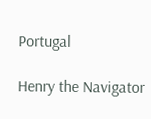Portugal

Henry the Navigator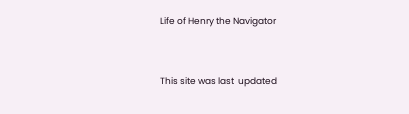Life of Henry the Navigator




This site was last  updated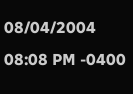08/04/2004 08:08 PM -0400